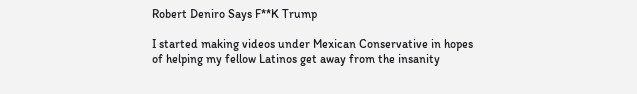Robert Deniro Says F**K Trump

I started making videos under Mexican Conservative in hopes of helping my fellow Latinos get away from the insanity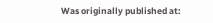Was originally published at: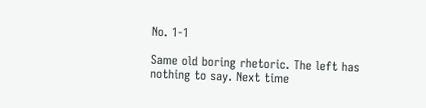No. 1-1

Same old boring rhetoric. The left has nothing to say. Next time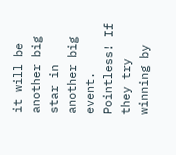it will be another big star in another big event. Pointless! If they try winning by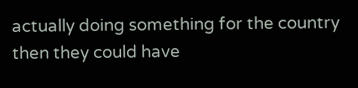actually doing something for the country then they could have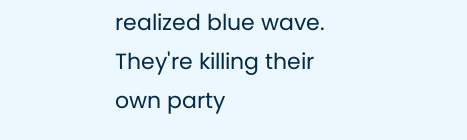realized blue wave. They're killing their own party